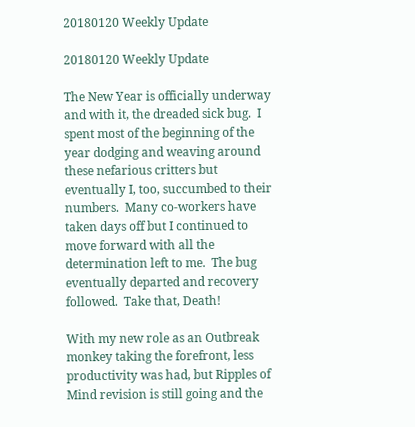20180120 Weekly Update

20180120 Weekly Update

The New Year is officially underway and with it, the dreaded sick bug.  I spent most of the beginning of the year dodging and weaving around these nefarious critters but eventually I, too, succumbed to their numbers.  Many co-workers have taken days off but I continued to move forward with all the determination left to me.  The bug eventually departed and recovery followed.  Take that, Death!

With my new role as an Outbreak monkey taking the forefront, less productivity was had, but Ripples of Mind revision is still going and the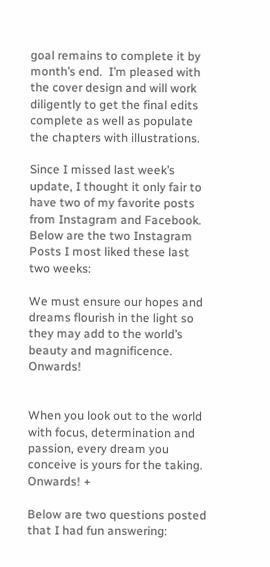goal remains to complete it by month’s end.  I’m pleased with the cover design and will work diligently to get the final edits complete as well as populate the chapters with illustrations.

Since I missed last week’s update, I thought it only fair to have two of my favorite posts from Instagram and Facebook.  Below are the two Instagram Posts I most liked these last two weeks:

We must ensure our hopes and dreams flourish in the light so they may add to the world’s beauty and magnificence. Onwards!


When you look out to the world with focus, determination and passion, every dream you conceive is yours for the taking. Onwards! +

Below are two questions posted that I had fun answering: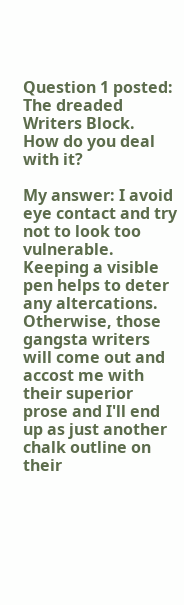Question 1 posted: The dreaded Writers Block.  How do you deal with it?

My answer: I avoid eye contact and try not to look too vulnerable. Keeping a visible pen helps to deter any altercations. Otherwise, those gangsta writers will come out and accost me with their superior prose and I'll end up as just another chalk outline on their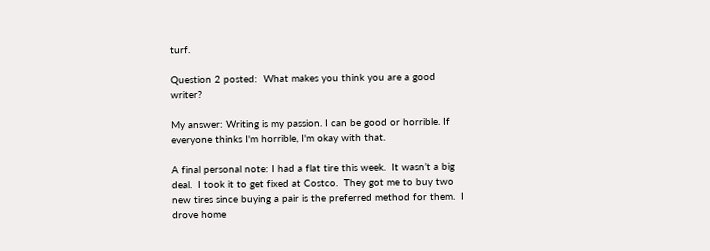turf.

Question 2 posted:  What makes you think you are a good writer?

My answer: Writing is my passion. I can be good or horrible. If everyone thinks I'm horrible, I'm okay with that.

A final personal note: I had a flat tire this week.  It wasn’t a big deal.  I took it to get fixed at Costco.  They got me to buy two new tires since buying a pair is the preferred method for them.  I drove home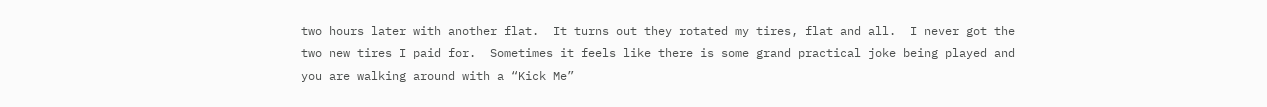two hours later with another flat.  It turns out they rotated my tires, flat and all.  I never got the two new tires I paid for.  Sometimes it feels like there is some grand practical joke being played and you are walking around with a “Kick Me”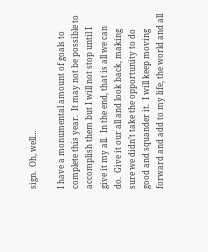sign.  Oh, well…

I have a monumental amount of goals to complete this year.  It may not be possible to accomplish them but I will not stop until I give it my all.  In the end, that is all we can do.  Give it our all and look back, making sure we didn’t take the opportunity to do good and squander it.  I will keep moving forward and add to my life, the world and all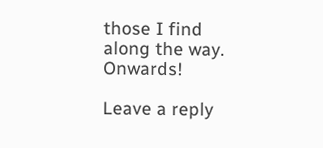those I find along the way. Onwards!

Leave a reply